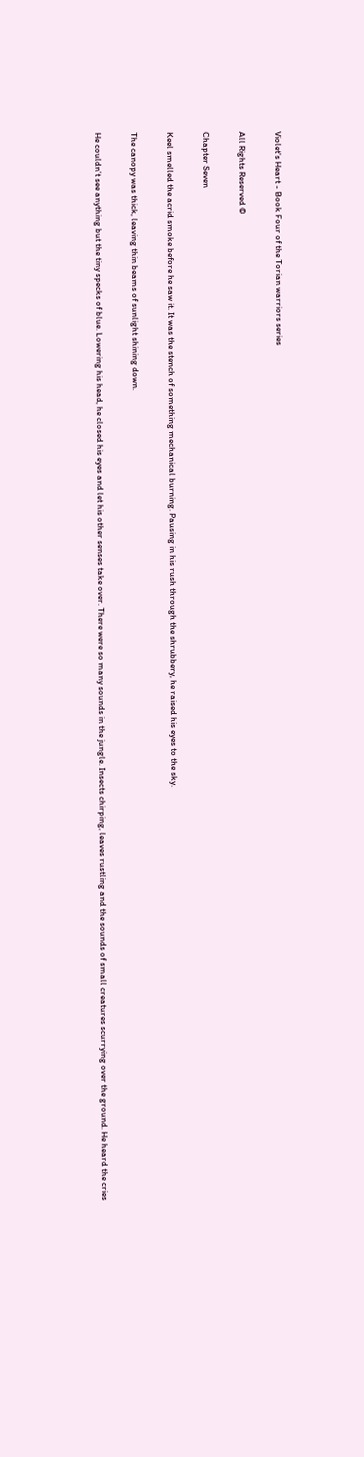Violet's Heart - Book Four of the Torian warriors series

All Rights Reserved ©

Chapter Seven

Keel smelled the acrid smoke before he saw it. It was the stench of something mechanical burning. Pausing in his rush through the shrubbery, he raised his eyes to the sky.

The canopy was thick, leaving thin beams of sunlight shining down.

He couldn’t see anything but the tiny specks of blue. Lowering his head, he closed his eyes and let his other senses take over. There were so many sounds in the jungle. Insects chirping, leaves rustling and the sounds of small creatures scurrying over the ground. He heard the cries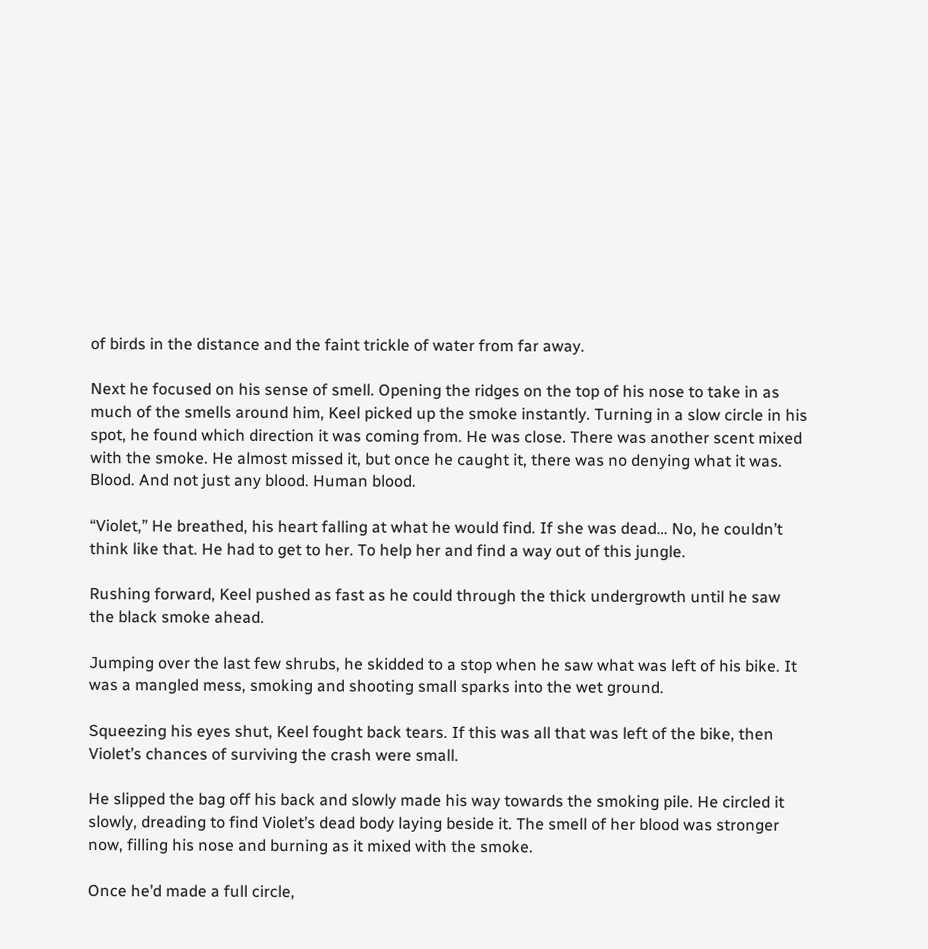of birds in the distance and the faint trickle of water from far away.

Next he focused on his sense of smell. Opening the ridges on the top of his nose to take in as much of the smells around him, Keel picked up the smoke instantly. Turning in a slow circle in his spot, he found which direction it was coming from. He was close. There was another scent mixed with the smoke. He almost missed it, but once he caught it, there was no denying what it was. Blood. And not just any blood. Human blood.

“Violet,” He breathed, his heart falling at what he would find. If she was dead… No, he couldn’t think like that. He had to get to her. To help her and find a way out of this jungle.

Rushing forward, Keel pushed as fast as he could through the thick undergrowth until he saw the black smoke ahead.

Jumping over the last few shrubs, he skidded to a stop when he saw what was left of his bike. It was a mangled mess, smoking and shooting small sparks into the wet ground.

Squeezing his eyes shut, Keel fought back tears. If this was all that was left of the bike, then Violet’s chances of surviving the crash were small.

He slipped the bag off his back and slowly made his way towards the smoking pile. He circled it slowly, dreading to find Violet’s dead body laying beside it. The smell of her blood was stronger now, filling his nose and burning as it mixed with the smoke.

Once he’d made a full circle,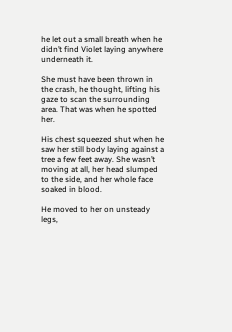he let out a small breath when he didn’t find Violet laying anywhere underneath it.

She must have been thrown in the crash, he thought, lifting his gaze to scan the surrounding area. That was when he spotted her.

His chest squeezed shut when he saw her still body laying against a tree a few feet away. She wasn’t moving at all, her head slumped to the side, and her whole face soaked in blood.

He moved to her on unsteady legs,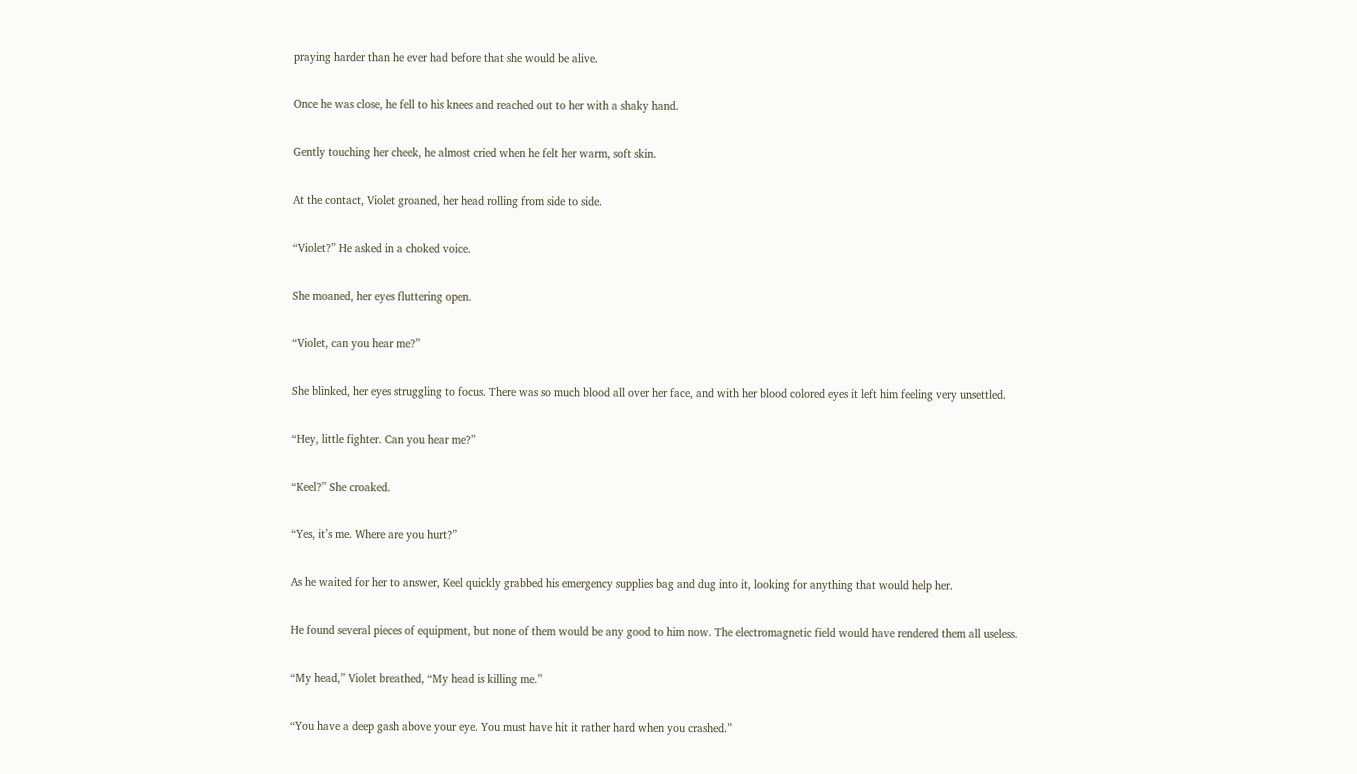praying harder than he ever had before that she would be alive.

Once he was close, he fell to his knees and reached out to her with a shaky hand.

Gently touching her cheek, he almost cried when he felt her warm, soft skin.

At the contact, Violet groaned, her head rolling from side to side.

“Violet?” He asked in a choked voice.

She moaned, her eyes fluttering open.

“Violet, can you hear me?”

She blinked, her eyes struggling to focus. There was so much blood all over her face, and with her blood colored eyes it left him feeling very unsettled.

“Hey, little fighter. Can you hear me?”

“Keel?” She croaked.

“Yes, it’s me. Where are you hurt?”

As he waited for her to answer, Keel quickly grabbed his emergency supplies bag and dug into it, looking for anything that would help her.

He found several pieces of equipment, but none of them would be any good to him now. The electromagnetic field would have rendered them all useless.

“My head,” Violet breathed, “My head is killing me.”

“You have a deep gash above your eye. You must have hit it rather hard when you crashed.”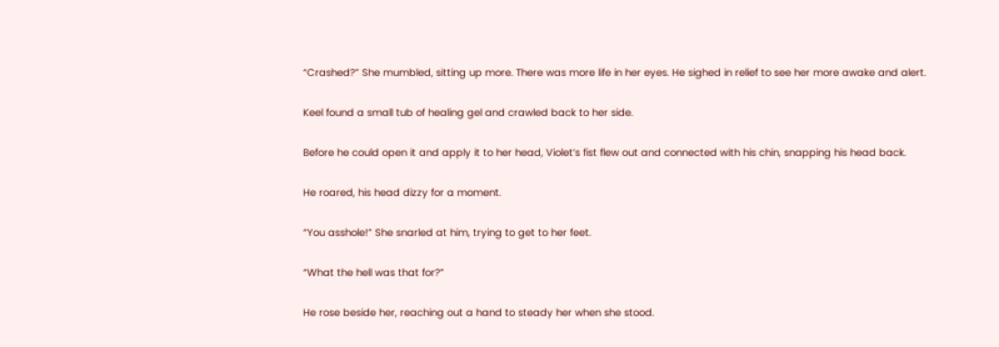“Crashed?” She mumbled, sitting up more. There was more life in her eyes. He sighed in relief to see her more awake and alert.

Keel found a small tub of healing gel and crawled back to her side.

Before he could open it and apply it to her head, Violet’s fist flew out and connected with his chin, snapping his head back.

He roared, his head dizzy for a moment.

“You asshole!” She snarled at him, trying to get to her feet.

“What the hell was that for?”

He rose beside her, reaching out a hand to steady her when she stood.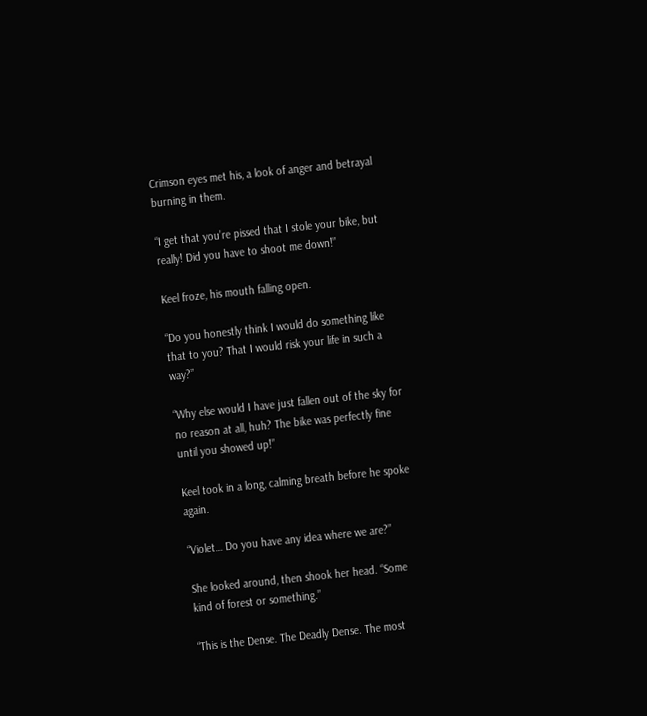Crimson eyes met his, a look of anger and betrayal burning in them.

“I get that you’re pissed that I stole your bike, but really! Did you have to shoot me down!”

Keel froze, his mouth falling open.

“Do you honestly think I would do something like that to you? That I would risk your life in such a way?”

“Why else would I have just fallen out of the sky for no reason at all, huh? The bike was perfectly fine until you showed up!”

Keel took in a long, calming breath before he spoke again.

“Violet… Do you have any idea where we are?”

She looked around, then shook her head. “Some kind of forest or something.”

“This is the Dense. The Deadly Dense. The most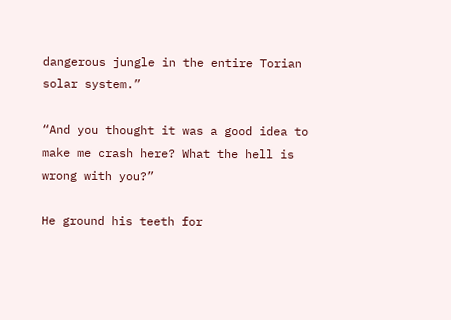dangerous jungle in the entire Torian solar system.”

“And you thought it was a good idea to make me crash here? What the hell is wrong with you?”

He ground his teeth for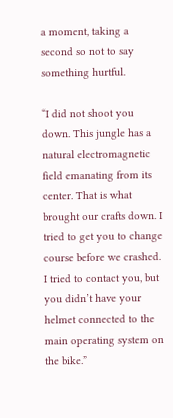a moment, taking a second so not to say something hurtful.

“I did not shoot you down. This jungle has a natural electromagnetic field emanating from its center. That is what brought our crafts down. I tried to get you to change course before we crashed. I tried to contact you, but you didn’t have your helmet connected to the main operating system on the bike.”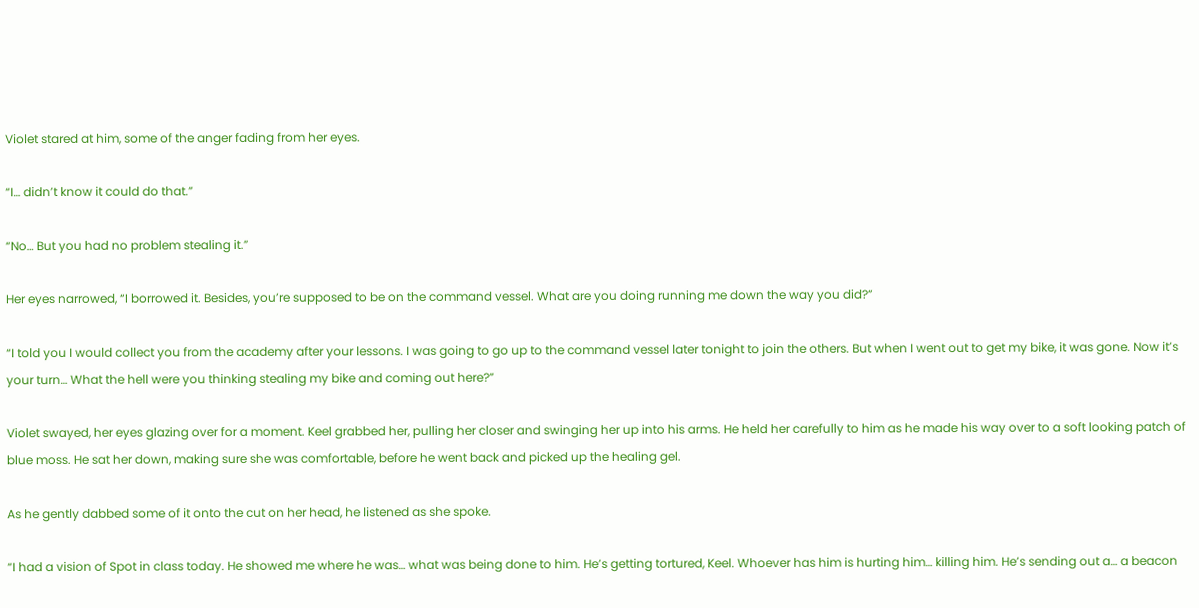Violet stared at him, some of the anger fading from her eyes.

“I… didn’t know it could do that.”

“No… But you had no problem stealing it.”

Her eyes narrowed, “I borrowed it. Besides, you’re supposed to be on the command vessel. What are you doing running me down the way you did?”

“I told you I would collect you from the academy after your lessons. I was going to go up to the command vessel later tonight to join the others. But when I went out to get my bike, it was gone. Now it’s your turn… What the hell were you thinking stealing my bike and coming out here?”

Violet swayed, her eyes glazing over for a moment. Keel grabbed her, pulling her closer and swinging her up into his arms. He held her carefully to him as he made his way over to a soft looking patch of blue moss. He sat her down, making sure she was comfortable, before he went back and picked up the healing gel.

As he gently dabbed some of it onto the cut on her head, he listened as she spoke.

“I had a vision of Spot in class today. He showed me where he was… what was being done to him. He’s getting tortured, Keel. Whoever has him is hurting him… killing him. He’s sending out a… a beacon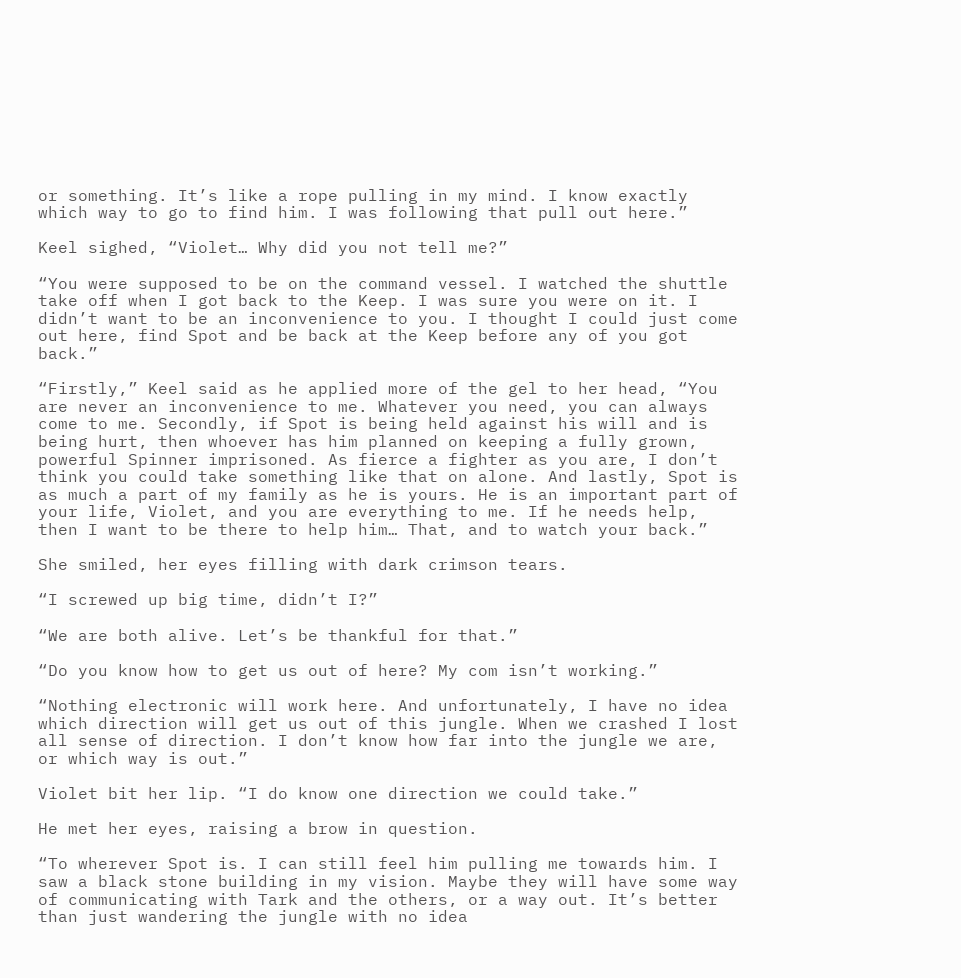or something. It’s like a rope pulling in my mind. I know exactly which way to go to find him. I was following that pull out here.”

Keel sighed, “Violet… Why did you not tell me?”

“You were supposed to be on the command vessel. I watched the shuttle take off when I got back to the Keep. I was sure you were on it. I didn’t want to be an inconvenience to you. I thought I could just come out here, find Spot and be back at the Keep before any of you got back.”

“Firstly,” Keel said as he applied more of the gel to her head, “You are never an inconvenience to me. Whatever you need, you can always come to me. Secondly, if Spot is being held against his will and is being hurt, then whoever has him planned on keeping a fully grown, powerful Spinner imprisoned. As fierce a fighter as you are, I don’t think you could take something like that on alone. And lastly, Spot is as much a part of my family as he is yours. He is an important part of your life, Violet, and you are everything to me. If he needs help, then I want to be there to help him… That, and to watch your back.”

She smiled, her eyes filling with dark crimson tears.

“I screwed up big time, didn’t I?”

“We are both alive. Let’s be thankful for that.”

“Do you know how to get us out of here? My com isn’t working.”

“Nothing electronic will work here. And unfortunately, I have no idea which direction will get us out of this jungle. When we crashed I lost all sense of direction. I don’t know how far into the jungle we are, or which way is out.”

Violet bit her lip. “I do know one direction we could take.”

He met her eyes, raising a brow in question.

“To wherever Spot is. I can still feel him pulling me towards him. I saw a black stone building in my vision. Maybe they will have some way of communicating with Tark and the others, or a way out. It’s better than just wandering the jungle with no idea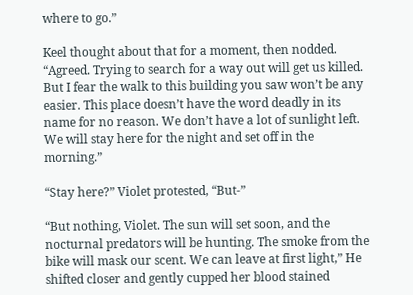where to go.”

Keel thought about that for a moment, then nodded. “Agreed. Trying to search for a way out will get us killed. But I fear the walk to this building you saw won’t be any easier. This place doesn’t have the word deadly in its name for no reason. We don’t have a lot of sunlight left. We will stay here for the night and set off in the morning.”

“Stay here?” Violet protested, “But-”

“But nothing, Violet. The sun will set soon, and the nocturnal predators will be hunting. The smoke from the bike will mask our scent. We can leave at first light,” He shifted closer and gently cupped her blood stained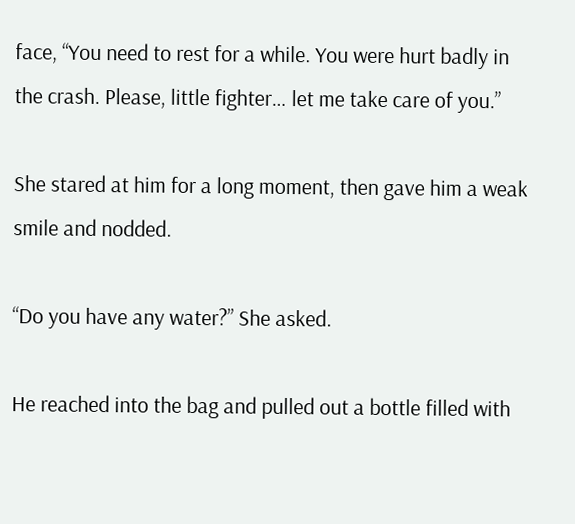face, “You need to rest for a while. You were hurt badly in the crash. Please, little fighter… let me take care of you.”

She stared at him for a long moment, then gave him a weak smile and nodded.

“Do you have any water?” She asked.

He reached into the bag and pulled out a bottle filled with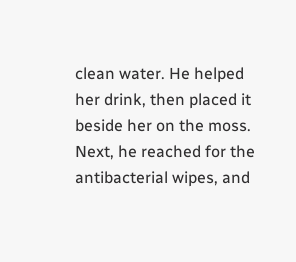clean water. He helped her drink, then placed it beside her on the moss. Next, he reached for the antibacterial wipes, and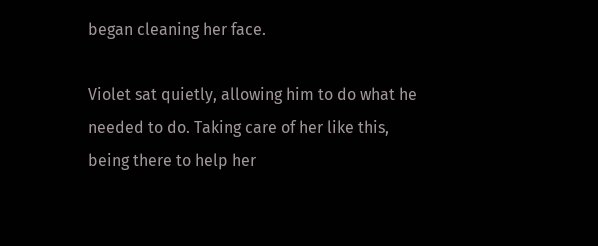began cleaning her face.

Violet sat quietly, allowing him to do what he needed to do. Taking care of her like this, being there to help her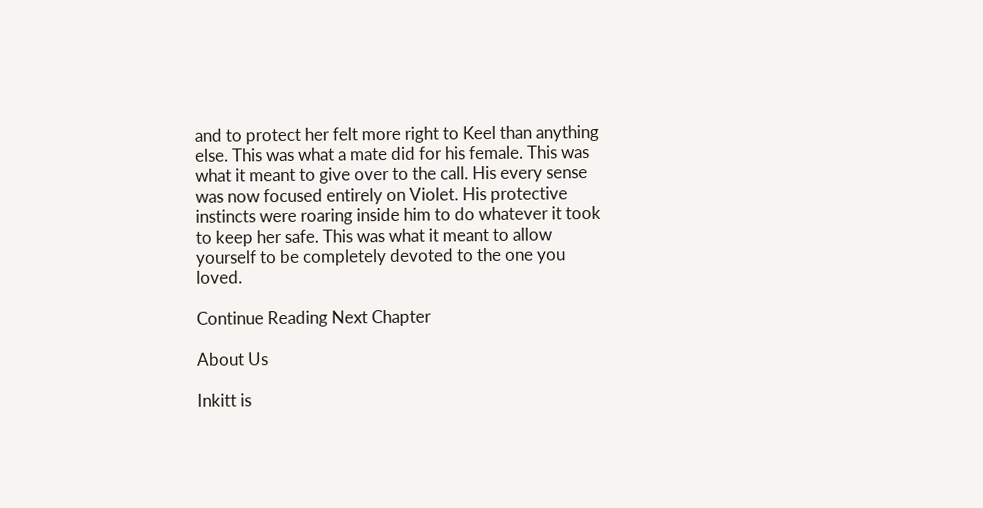and to protect her felt more right to Keel than anything else. This was what a mate did for his female. This was what it meant to give over to the call. His every sense was now focused entirely on Violet. His protective instincts were roaring inside him to do whatever it took to keep her safe. This was what it meant to allow yourself to be completely devoted to the one you loved.

Continue Reading Next Chapter

About Us

Inkitt is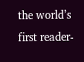the world’s first reader-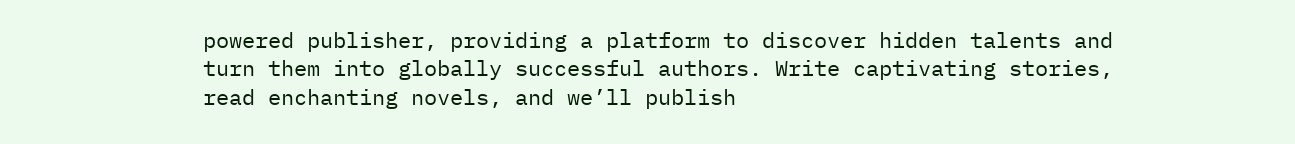powered publisher, providing a platform to discover hidden talents and turn them into globally successful authors. Write captivating stories, read enchanting novels, and we’ll publish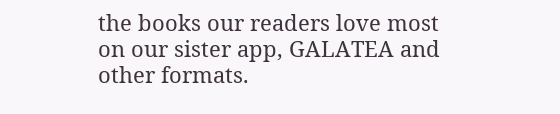the books our readers love most on our sister app, GALATEA and other formats.